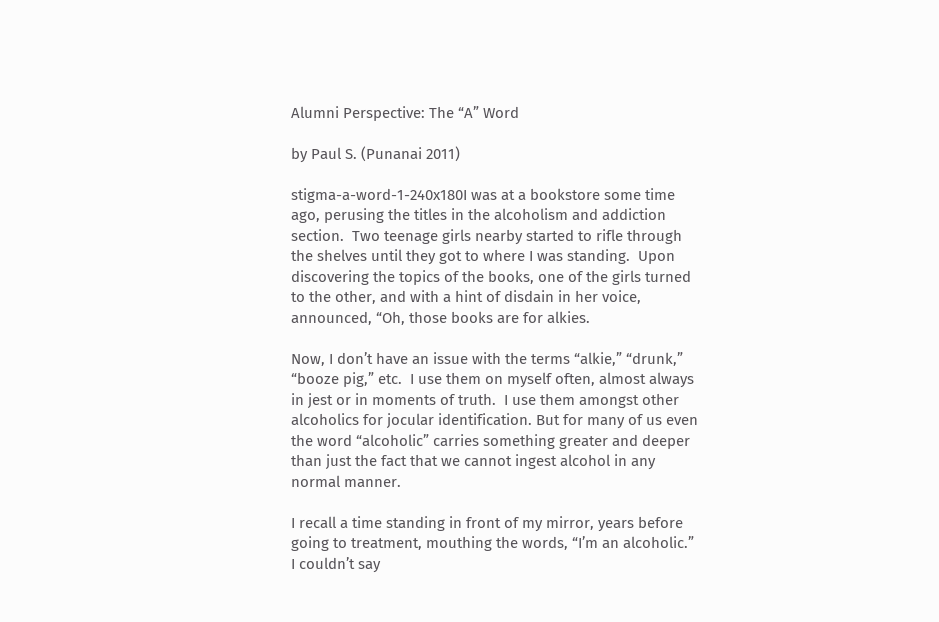Alumni Perspective: The “A” Word

by Paul S. (Punanai 2011)

stigma-a-word-1-240x180I was at a bookstore some time ago, perusing the titles in the alcoholism and addiction section.  Two teenage girls nearby started to rifle through the shelves until they got to where I was standing.  Upon discovering the topics of the books, one of the girls turned to the other, and with a hint of disdain in her voice, announced, “Oh, those books are for alkies.

Now, I don’t have an issue with the terms “alkie,” “drunk,” “booze pig,” etc.  I use them on myself often, almost always in jest or in moments of truth.  I use them amongst other alcoholics for jocular identification. But for many of us even the word “alcoholic” carries something greater and deeper than just the fact that we cannot ingest alcohol in any normal manner.

I recall a time standing in front of my mirror, years before going to treatment, mouthing the words, “I’m an alcoholic.”  I couldn’t say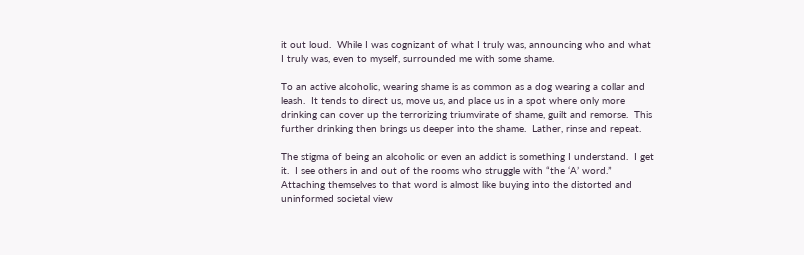it out loud.  While I was cognizant of what I truly was, announcing who and what I truly was, even to myself, surrounded me with some shame.

To an active alcoholic, wearing shame is as common as a dog wearing a collar and leash.  It tends to direct us, move us, and place us in a spot where only more drinking can cover up the terrorizing triumvirate of shame, guilt and remorse.  This further drinking then brings us deeper into the shame.  Lather, rinse and repeat.

The stigma of being an alcoholic or even an addict is something I understand.  I get it.  I see others in and out of the rooms who struggle with “the ‘A’ word.”  Attaching themselves to that word is almost like buying into the distorted and uninformed societal view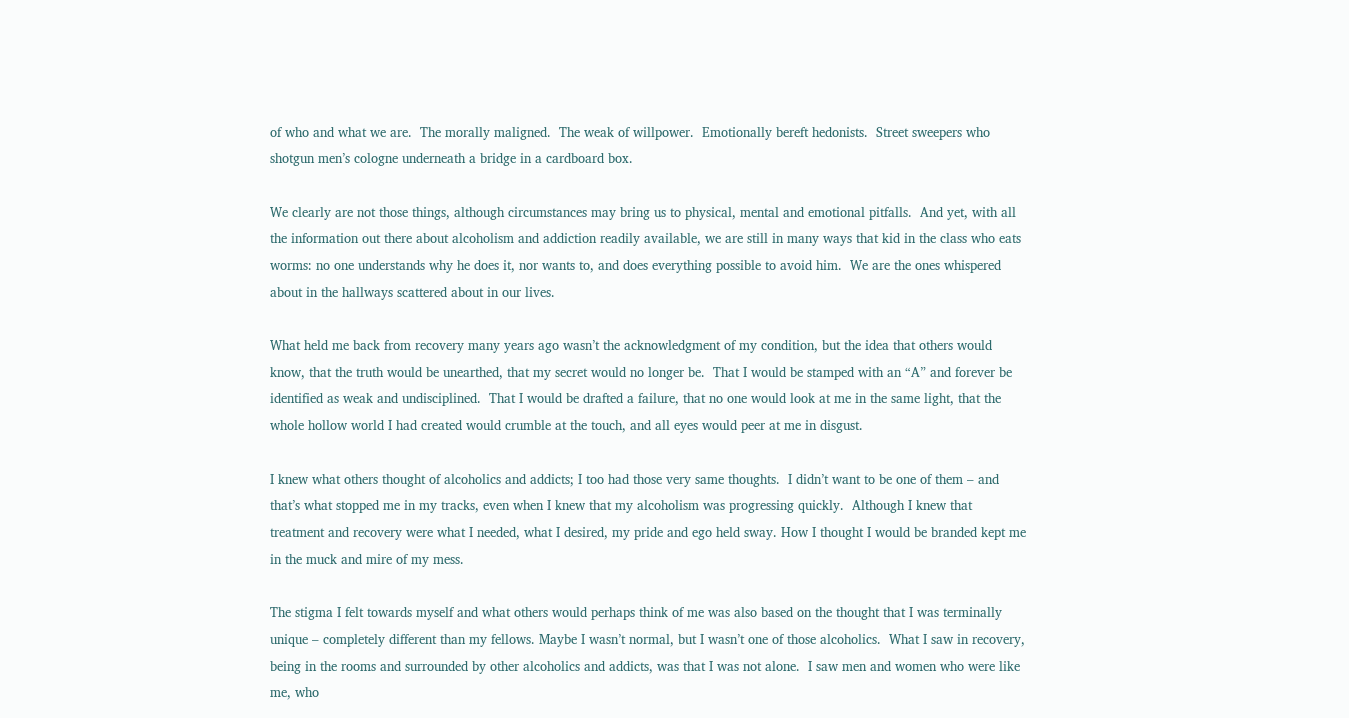of who and what we are.  The morally maligned.  The weak of willpower.  Emotionally bereft hedonists.  Street sweepers who shotgun men’s cologne underneath a bridge in a cardboard box.

We clearly are not those things, although circumstances may bring us to physical, mental and emotional pitfalls.  And yet, with all the information out there about alcoholism and addiction readily available, we are still in many ways that kid in the class who eats worms: no one understands why he does it, nor wants to, and does everything possible to avoid him.  We are the ones whispered about in the hallways scattered about in our lives.

What held me back from recovery many years ago wasn’t the acknowledgment of my condition, but the idea that others would know, that the truth would be unearthed, that my secret would no longer be.  That I would be stamped with an “A” and forever be identified as weak and undisciplined.  That I would be drafted a failure, that no one would look at me in the same light, that the whole hollow world I had created would crumble at the touch, and all eyes would peer at me in disgust.

I knew what others thought of alcoholics and addicts; I too had those very same thoughts.  I didn’t want to be one of them – and that’s what stopped me in my tracks, even when I knew that my alcoholism was progressing quickly.  Although I knew that treatment and recovery were what I needed, what I desired, my pride and ego held sway. How I thought I would be branded kept me in the muck and mire of my mess.

The stigma I felt towards myself and what others would perhaps think of me was also based on the thought that I was terminally unique – completely different than my fellows. Maybe I wasn’t normal, but I wasn’t one of those alcoholics.  What I saw in recovery, being in the rooms and surrounded by other alcoholics and addicts, was that I was not alone.  I saw men and women who were like me, who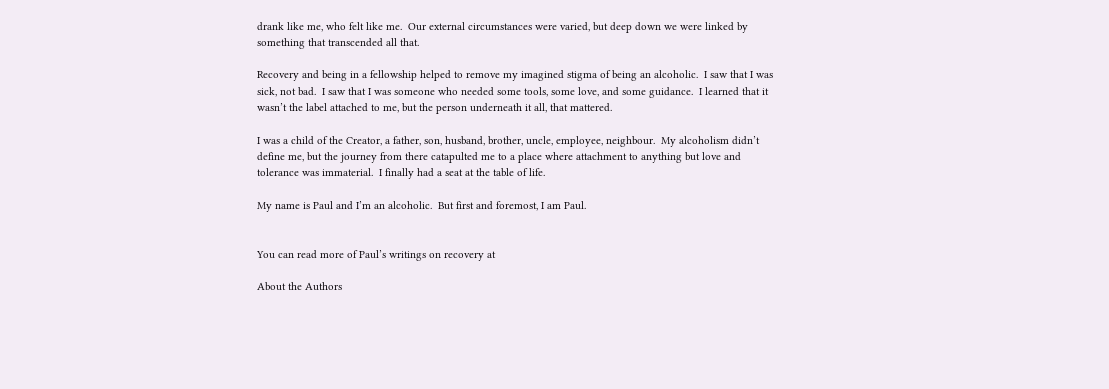drank like me, who felt like me.  Our external circumstances were varied, but deep down we were linked by something that transcended all that.

Recovery and being in a fellowship helped to remove my imagined stigma of being an alcoholic.  I saw that I was sick, not bad.  I saw that I was someone who needed some tools, some love, and some guidance.  I learned that it wasn’t the label attached to me, but the person underneath it all, that mattered.

I was a child of the Creator, a father, son, husband, brother, uncle, employee, neighbour.  My alcoholism didn’t define me, but the journey from there catapulted me to a place where attachment to anything but love and tolerance was immaterial.  I finally had a seat at the table of life.

My name is Paul and I’m an alcoholic.  But first and foremost, I am Paul.


You can read more of Paul’s writings on recovery at

About the Authors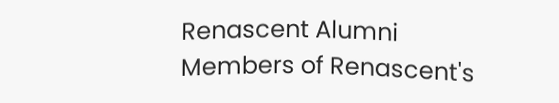Renascent Alumni
Members of Renascent's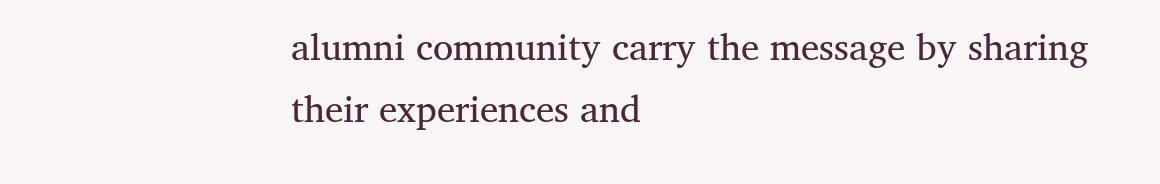alumni community carry the message by sharing their experiences and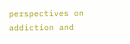perspectives on addiction and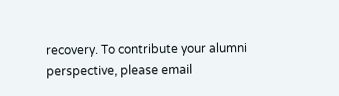recovery. To contribute your alumni perspective, please email